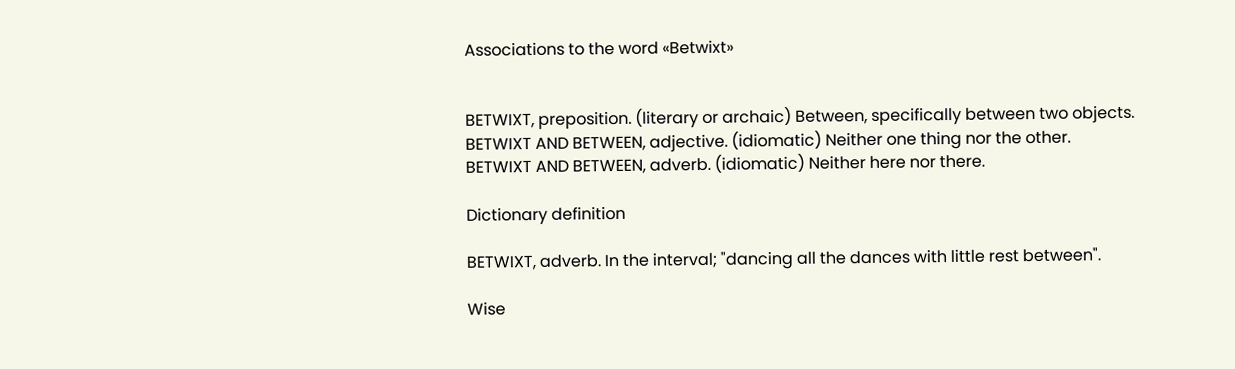Associations to the word «Betwixt»


BETWIXT, preposition. (literary or archaic) Between, specifically between two objects.
BETWIXT AND BETWEEN, adjective. (idiomatic) Neither one thing nor the other.
BETWIXT AND BETWEEN, adverb. (idiomatic) Neither here nor there.

Dictionary definition

BETWIXT, adverb. In the interval; "dancing all the dances with little rest between".

Wise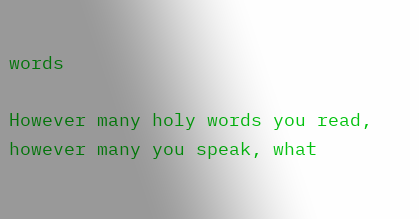words

However many holy words you read, however many you speak, what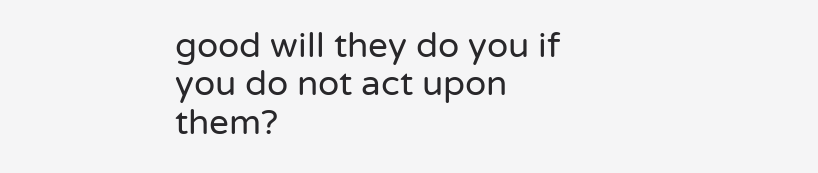good will they do you if you do not act upon them?